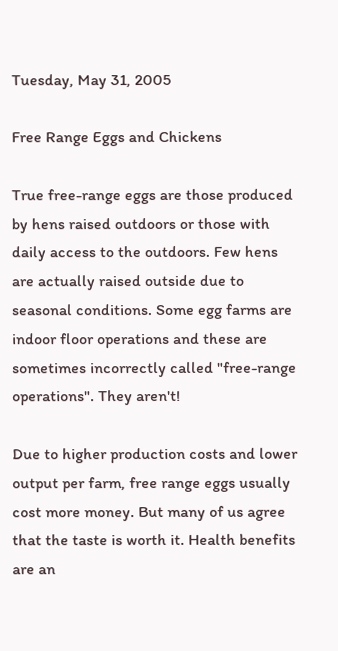Tuesday, May 31, 2005

Free Range Eggs and Chickens

True free-range eggs are those produced by hens raised outdoors or those with daily access to the outdoors. Few hens are actually raised outside due to seasonal conditions. Some egg farms are indoor floor operations and these are sometimes incorrectly called "free-range operations". They aren't!

Due to higher production costs and lower output per farm, free range eggs usually cost more money. But many of us agree that the taste is worth it. Health benefits are an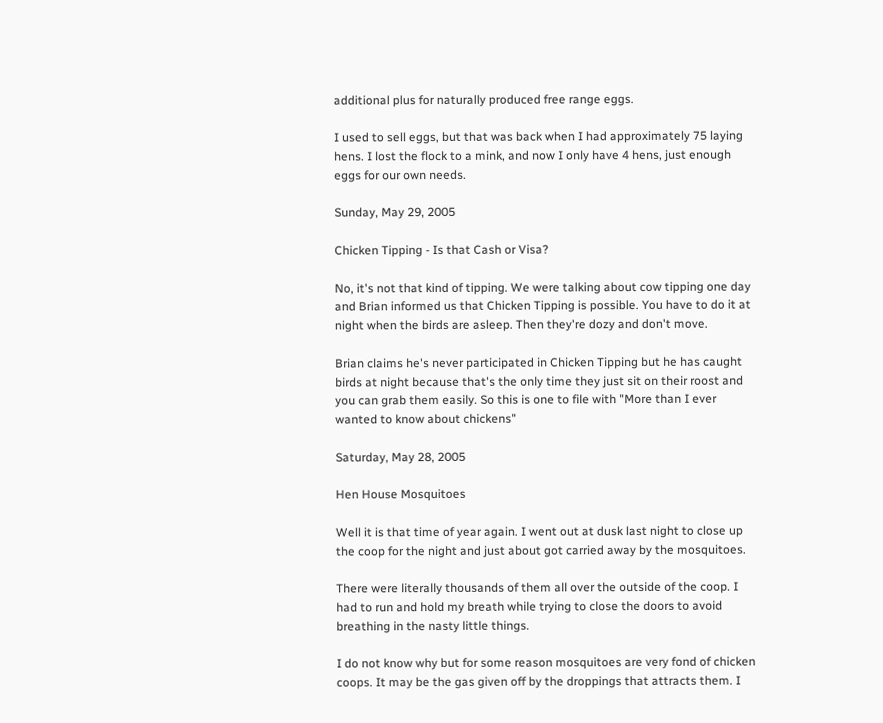additional plus for naturally produced free range eggs.

I used to sell eggs, but that was back when I had approximately 75 laying hens. I lost the flock to a mink, and now I only have 4 hens, just enough eggs for our own needs.

Sunday, May 29, 2005

Chicken Tipping - Is that Cash or Visa?

No, it's not that kind of tipping. We were talking about cow tipping one day and Brian informed us that Chicken Tipping is possible. You have to do it at night when the birds are asleep. Then they're dozy and don't move.

Brian claims he's never participated in Chicken Tipping but he has caught birds at night because that's the only time they just sit on their roost and you can grab them easily. So this is one to file with "More than I ever wanted to know about chickens"

Saturday, May 28, 2005

Hen House Mosquitoes

Well it is that time of year again. I went out at dusk last night to close up the coop for the night and just about got carried away by the mosquitoes.

There were literally thousands of them all over the outside of the coop. I had to run and hold my breath while trying to close the doors to avoid breathing in the nasty little things.

I do not know why but for some reason mosquitoes are very fond of chicken coops. It may be the gas given off by the droppings that attracts them. I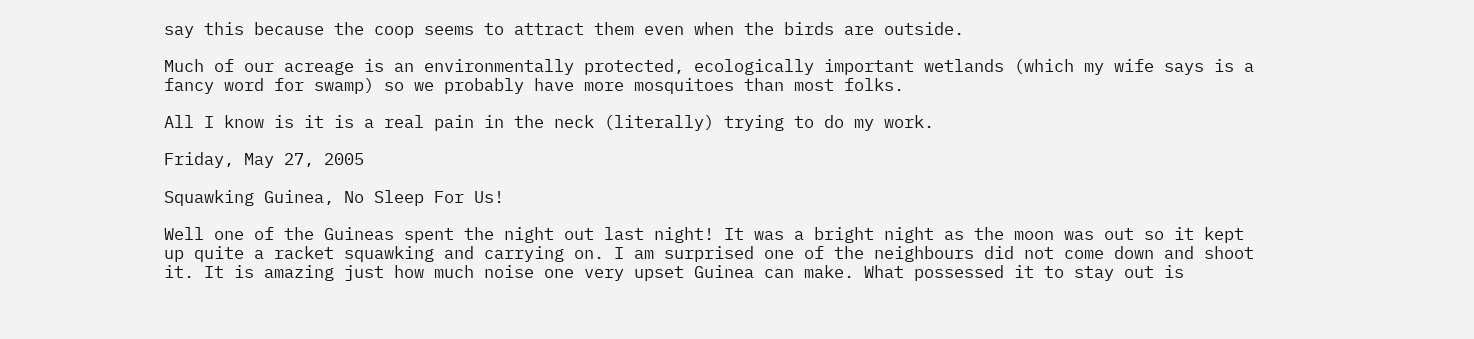say this because the coop seems to attract them even when the birds are outside.

Much of our acreage is an environmentally protected, ecologically important wetlands (which my wife says is a fancy word for swamp) so we probably have more mosquitoes than most folks.

All I know is it is a real pain in the neck (literally) trying to do my work.

Friday, May 27, 2005

Squawking Guinea, No Sleep For Us!

Well one of the Guineas spent the night out last night! It was a bright night as the moon was out so it kept up quite a racket squawking and carrying on. I am surprised one of the neighbours did not come down and shoot it. It is amazing just how much noise one very upset Guinea can make. What possessed it to stay out is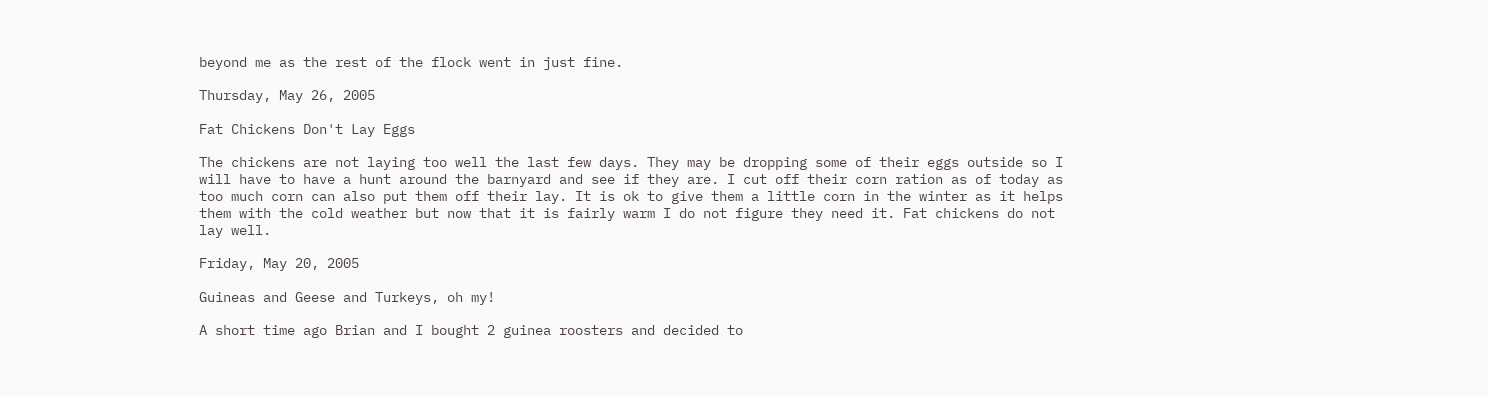beyond me as the rest of the flock went in just fine.

Thursday, May 26, 2005

Fat Chickens Don't Lay Eggs

The chickens are not laying too well the last few days. They may be dropping some of their eggs outside so I will have to have a hunt around the barnyard and see if they are. I cut off their corn ration as of today as too much corn can also put them off their lay. It is ok to give them a little corn in the winter as it helps them with the cold weather but now that it is fairly warm I do not figure they need it. Fat chickens do not lay well.

Friday, May 20, 2005

Guineas and Geese and Turkeys, oh my!

A short time ago Brian and I bought 2 guinea roosters and decided to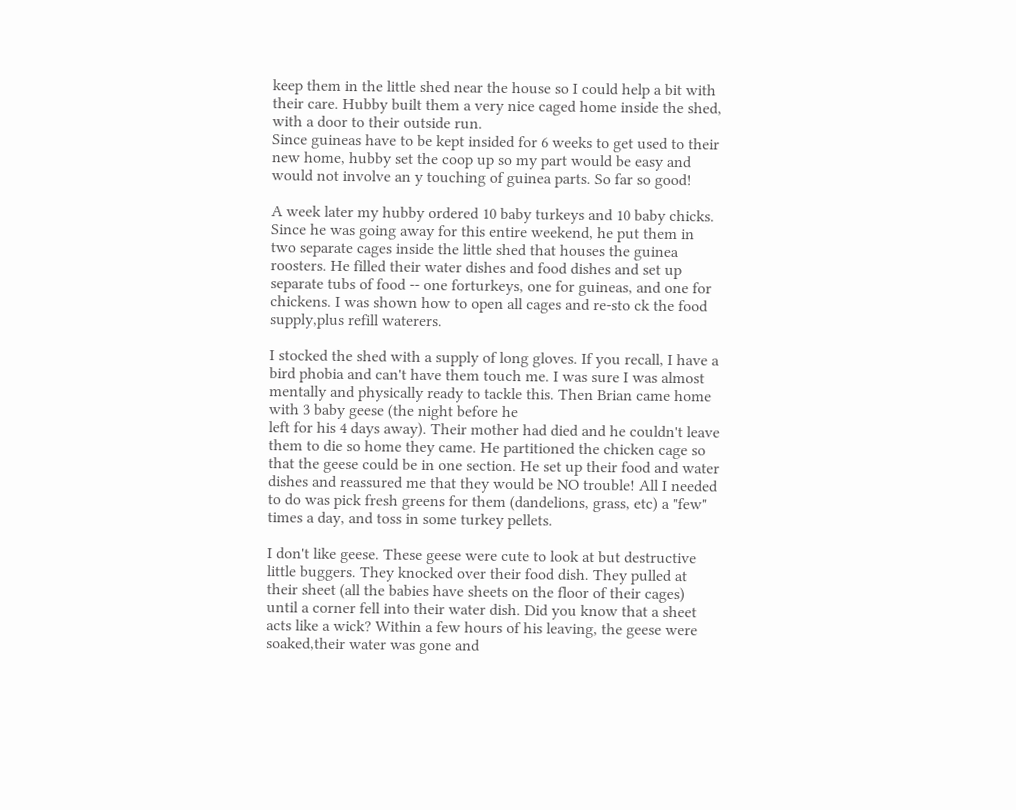keep them in the little shed near the house so I could help a bit with their care. Hubby built them a very nice caged home inside the shed, with a door to their outside run.
Since guineas have to be kept insided for 6 weeks to get used to their new home, hubby set the coop up so my part would be easy and would not involve an y touching of guinea parts. So far so good!

A week later my hubby ordered 10 baby turkeys and 10 baby chicks. Since he was going away for this entire weekend, he put them in two separate cages inside the little shed that houses the guinea roosters. He filled their water dishes and food dishes and set up separate tubs of food -- one forturkeys, one for guineas, and one for chickens. I was shown how to open all cages and re-sto ck the food supply,plus refill waterers.

I stocked the shed with a supply of long gloves. If you recall, I have a bird phobia and can't have them touch me. I was sure I was almost mentally and physically ready to tackle this. Then Brian came home with 3 baby geese (the night before he
left for his 4 days away). Their mother had died and he couldn't leave them to die so home they came. He partitioned the chicken cage so that the geese could be in one section. He set up their food and water dishes and reassured me that they would be NO trouble! All I needed to do was pick fresh greens for them (dandelions, grass, etc) a "few" times a day, and toss in some turkey pellets.

I don't like geese. These geese were cute to look at but destructive little buggers. They knocked over their food dish. They pulled at their sheet (all the babies have sheets on the floor of their cages) until a corner fell into their water dish. Did you know that a sheet acts like a wick? Within a few hours of his leaving, the geese were soaked,their water was gone and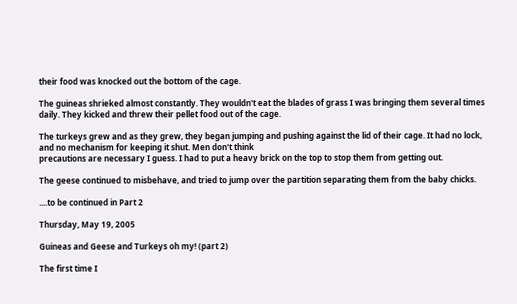their food was knocked out the bottom of the cage.

The guineas shrieked almost constantly. They wouldn't eat the blades of grass I was bringing them several times daily. They kicked and threw their pellet food out of the cage.

The turkeys grew and as they grew, they began jumping and pushing against the lid of their cage. It had no lock, and no mechanism for keeping it shut. Men don't think
precautions are necessary I guess. I had to put a heavy brick on the top to stop them from getting out.

The geese continued to misbehave, and tried to jump over the partition separating them from the baby chicks.

....to be continued in Part 2

Thursday, May 19, 2005

Guineas and Geese and Turkeys oh my! (part 2)

The first time I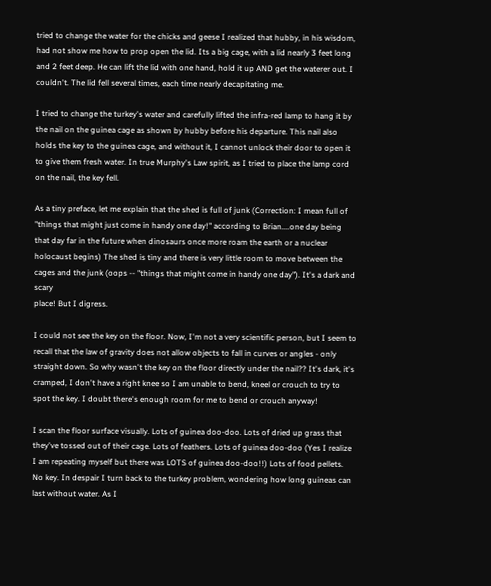tried to change the water for the chicks and geese I realized that hubby, in his wisdom, had not show me how to prop open the lid. Its a big cage, with a lid nearly 3 feet long and 2 feet deep. He can lift the lid with one hand, hold it up AND get the waterer out. I couldn't. The lid fell several times, each time nearly decapitating me.

I tried to change the turkey's water and carefully lifted the infra-red lamp to hang it by the nail on the guinea cage as shown by hubby before his departure. This nail also holds the key to the guinea cage, and without it, I cannot unlock their door to open it to give them fresh water. In true Murphy's Law spirit, as I tried to place the lamp cord on the nail, the key fell.

As a tiny preface, let me explain that the shed is full of junk (Correction: I mean full of "things that might just come in handy one day!" according to Brian....one day being that day far in the future when dinosaurs once more roam the earth or a nuclear holocaust begins) The shed is tiny and there is very little room to move between the cages and the junk (oops -- "things that might come in handy one day"). It's a dark and scary
place! But I digress.

I could not see the key on the floor. Now, I'm not a very scientific person, but I seem to recall that the law of gravity does not allow objects to fall in curves or angles - only straight down. So why wasn't the key on the floor directly under the nail?? It's dark, it's cramped, I don't have a right knee so I am unable to bend, kneel or crouch to try to spot the key. I doubt there's enough room for me to bend or crouch anyway!

I scan the floor surface visually. Lots of guinea doo-doo. Lots of dried up grass that they've tossed out of their cage. Lots of feathers. Lots of guinea doo-doo (Yes I realize I am repeating myself but there was LOTS of guinea doo-doo!!) Lots of food pellets. No key. In despair I turn back to the turkey problem, wondering how long guineas can last without water. As I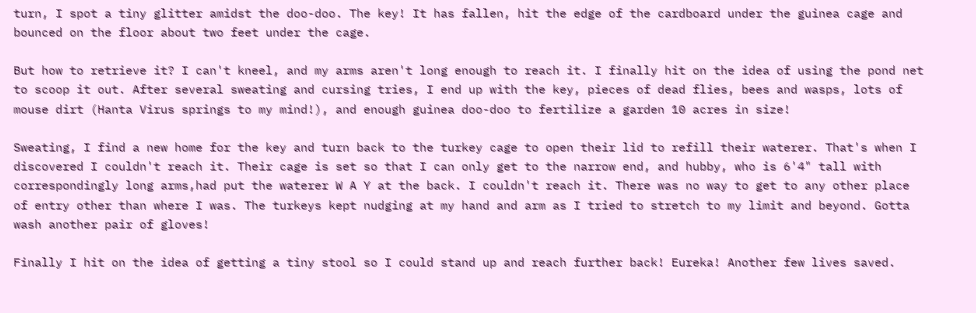turn, I spot a tiny glitter amidst the doo-doo. The key! It has fallen, hit the edge of the cardboard under the guinea cage and bounced on the floor about two feet under the cage.

But how to retrieve it? I can't kneel, and my arms aren't long enough to reach it. I finally hit on the idea of using the pond net to scoop it out. After several sweating and cursing tries, I end up with the key, pieces of dead flies, bees and wasps, lots of mouse dirt (Hanta Virus springs to my mind!), and enough guinea doo-doo to fertilize a garden 10 acres in size!

Sweating, I find a new home for the key and turn back to the turkey cage to open their lid to refill their waterer. That's when I discovered I couldn't reach it. Their cage is set so that I can only get to the narrow end, and hubby, who is 6'4" tall with correspondingly long arms,had put the waterer W A Y at the back. I couldn't reach it. There was no way to get to any other place of entry other than where I was. The turkeys kept nudging at my hand and arm as I tried to stretch to my limit and beyond. Gotta wash another pair of gloves!

Finally I hit on the idea of getting a tiny stool so I could stand up and reach further back! Eureka! Another few lives saved.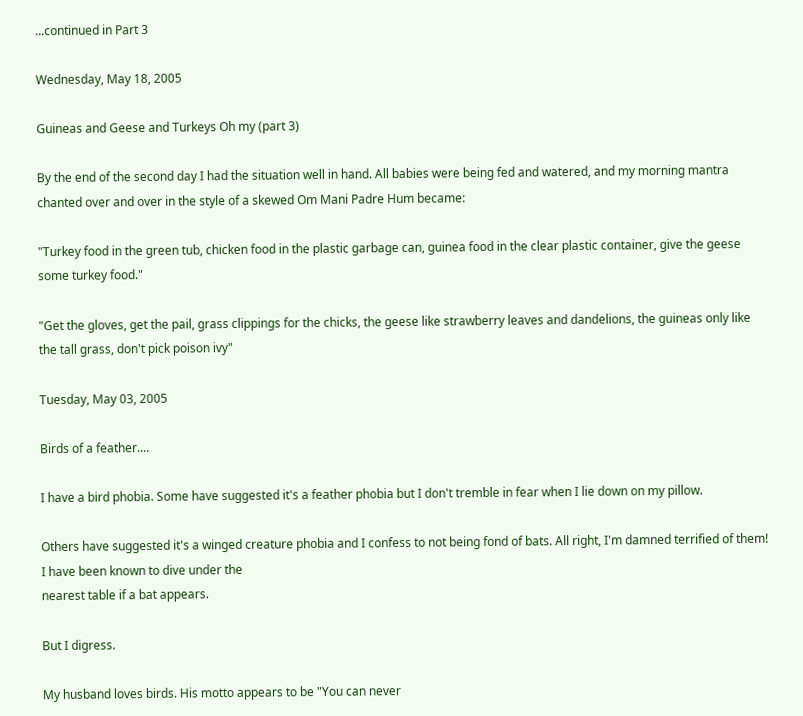...continued in Part 3

Wednesday, May 18, 2005

Guineas and Geese and Turkeys Oh my (part 3)

By the end of the second day I had the situation well in hand. All babies were being fed and watered, and my morning mantra chanted over and over in the style of a skewed Om Mani Padre Hum became:

"Turkey food in the green tub, chicken food in the plastic garbage can, guinea food in the clear plastic container, give the geese some turkey food."

"Get the gloves, get the pail, grass clippings for the chicks, the geese like strawberry leaves and dandelions, the guineas only like the tall grass, don't pick poison ivy"

Tuesday, May 03, 2005

Birds of a feather....

I have a bird phobia. Some have suggested it's a feather phobia but I don't tremble in fear when I lie down on my pillow.

Others have suggested it's a winged creature phobia and I confess to not being fond of bats. All right, I'm damned terrified of them! I have been known to dive under the
nearest table if a bat appears.

But I digress.

My husband loves birds. His motto appears to be "You can never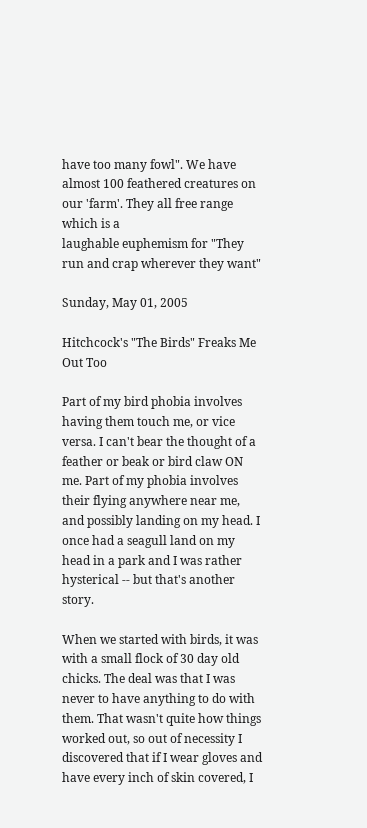have too many fowl". We have almost 100 feathered creatures on our 'farm'. They all free range which is a
laughable euphemism for "They run and crap wherever they want"

Sunday, May 01, 2005

Hitchcock's "The Birds" Freaks Me Out Too

Part of my bird phobia involves having them touch me, or vice versa. I can't bear the thought of a feather or beak or bird claw ON me. Part of my phobia involves their flying anywhere near me, and possibly landing on my head. I once had a seagull land on my head in a park and I was rather hysterical -- but that's another story.

When we started with birds, it was with a small flock of 30 day old chicks. The deal was that I was never to have anything to do with them. That wasn't quite how things
worked out, so out of necessity I discovered that if I wear gloves and have every inch of skin covered, I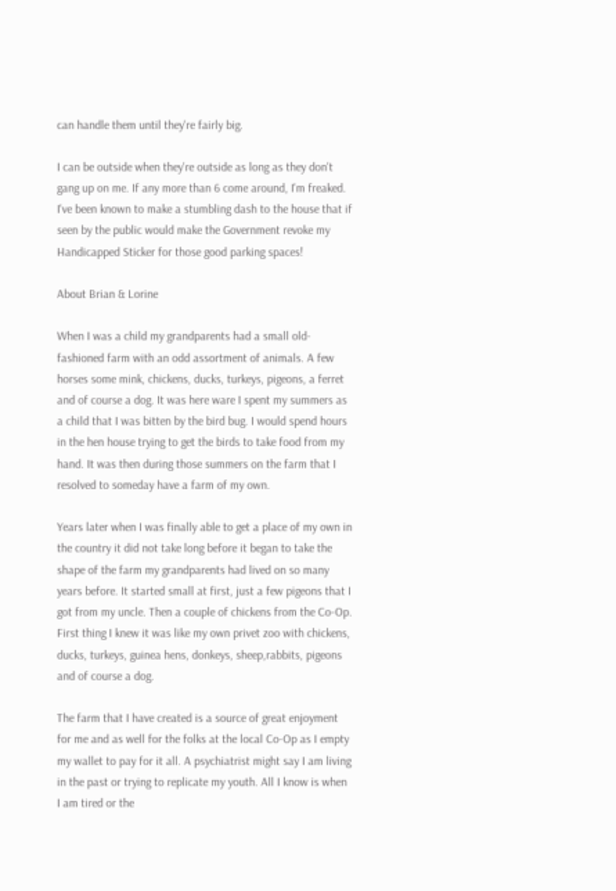can handle them until they're fairly big.

I can be outside when they're outside as long as they don't gang up on me. If any more than 6 come around, I'm freaked. I've been known to make a stumbling dash to the house that if seen by the public would make the Government revoke my Handicapped Sticker for those good parking spaces!

About Brian & Lorine

When I was a child my grandparents had a small old-fashioned farm with an odd assortment of animals. A few horses some mink, chickens, ducks, turkeys, pigeons, a ferret and of course a dog. It was here ware I spent my summers as a child that I was bitten by the bird bug. I would spend hours in the hen house trying to get the birds to take food from my hand. It was then during those summers on the farm that I
resolved to someday have a farm of my own.

Years later when I was finally able to get a place of my own in the country it did not take long before it began to take the shape of the farm my grandparents had lived on so many years before. It started small at first, just a few pigeons that I got from my uncle. Then a couple of chickens from the Co-Op. First thing I knew it was like my own privet zoo with chickens, ducks, turkeys, guinea hens, donkeys, sheep,rabbits, pigeons and of course a dog.

The farm that I have created is a source of great enjoyment for me and as well for the folks at the local Co-Op as I empty my wallet to pay for it all. A psychiatrist might say I am living in the past or trying to replicate my youth. All I know is when I am tired or the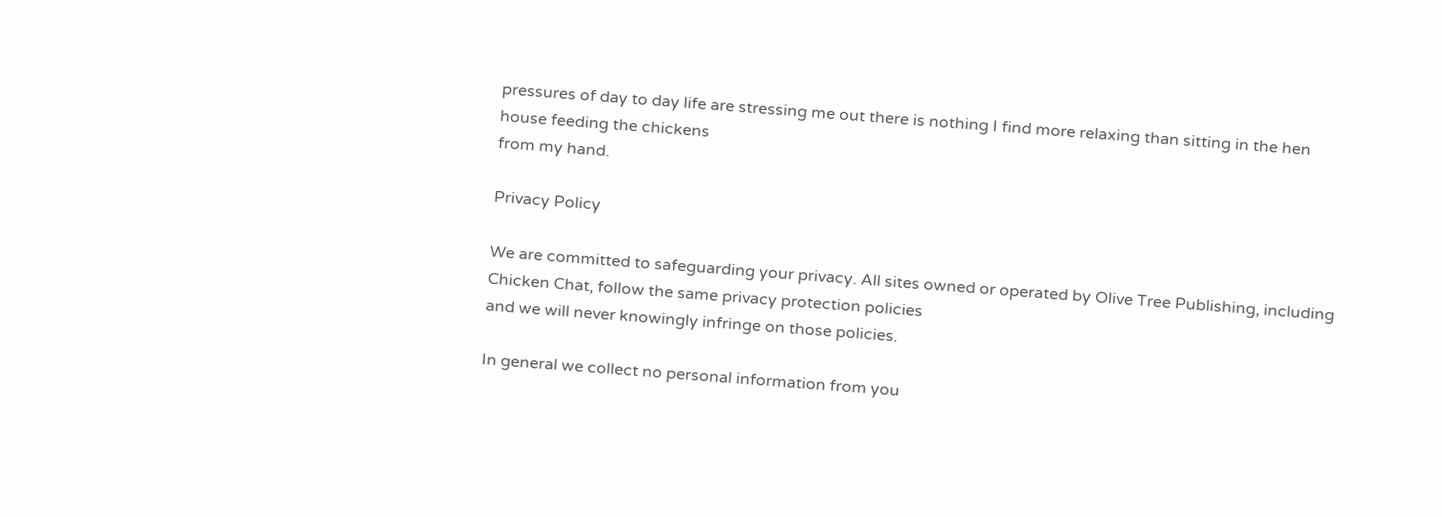pressures of day to day life are stressing me out there is nothing I find more relaxing than sitting in the hen house feeding the chickens
from my hand.

Privacy Policy

We are committed to safeguarding your privacy. All sites owned or operated by Olive Tree Publishing, including Chicken Chat, follow the same privacy protection policies
and we will never knowingly infringe on those policies.

In general we collect no personal information from you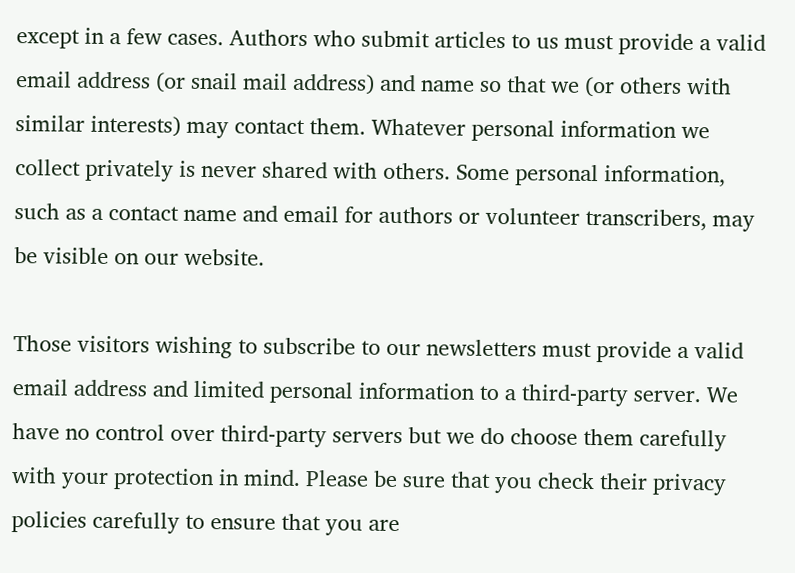except in a few cases. Authors who submit articles to us must provide a valid email address (or snail mail address) and name so that we (or others with similar interests) may contact them. Whatever personal information we collect privately is never shared with others. Some personal information, such as a contact name and email for authors or volunteer transcribers, may be visible on our website.

Those visitors wishing to subscribe to our newsletters must provide a valid email address and limited personal information to a third-party server. We have no control over third-party servers but we do choose them carefully with your protection in mind. Please be sure that you check their privacy policies carefully to ensure that you are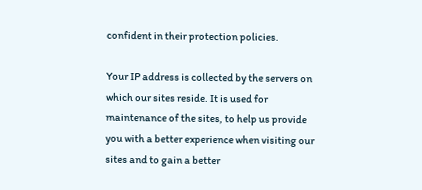confident in their protection policies.

Your IP address is collected by the servers on which our sites reside. It is used for maintenance of the sites, to help us provide you with a better experience when visiting our sites and to gain a better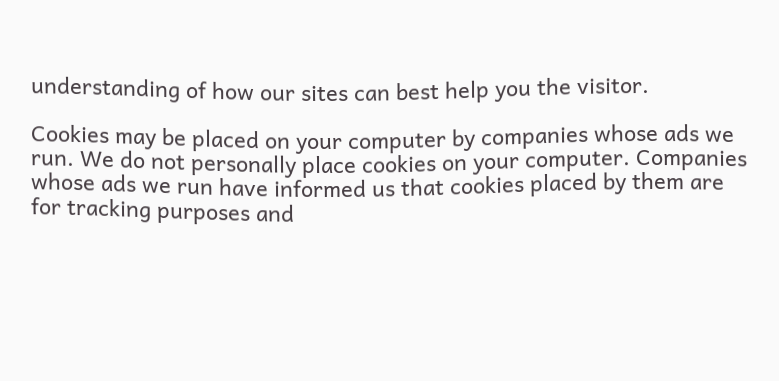understanding of how our sites can best help you the visitor.

Cookies may be placed on your computer by companies whose ads we run. We do not personally place cookies on your computer. Companies whose ads we run have informed us that cookies placed by them are for tracking purposes and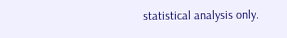statistical analysis only.